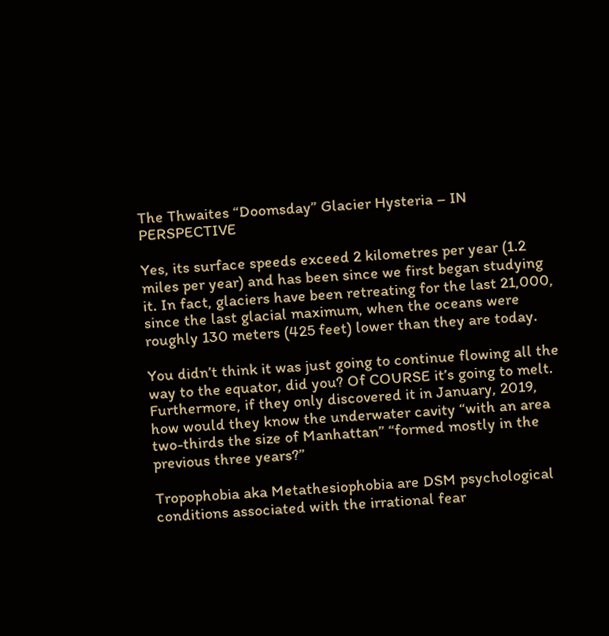The Thwaites “Doomsday” Glacier Hysteria – IN PERSPECTIVE

Yes, its surface speeds exceed 2 kilometres per year (1.2 miles per year) and has been since we first began studying it. In fact, glaciers have been retreating for the last 21,000, since the last glacial maximum, when the oceans were roughly 130 meters (425 feet) lower than they are today.

You didn’t think it was just going to continue flowing all the way to the equator, did you? Of COURSE it’s going to melt. Furthermore, if they only discovered it in January, 2019, how would they know the underwater cavity “with an area two-thirds the size of Manhattan” “formed mostly in the previous three years?”

Tropophobia aka Metathesiophobia are DSM psychological conditions associated with the irrational fear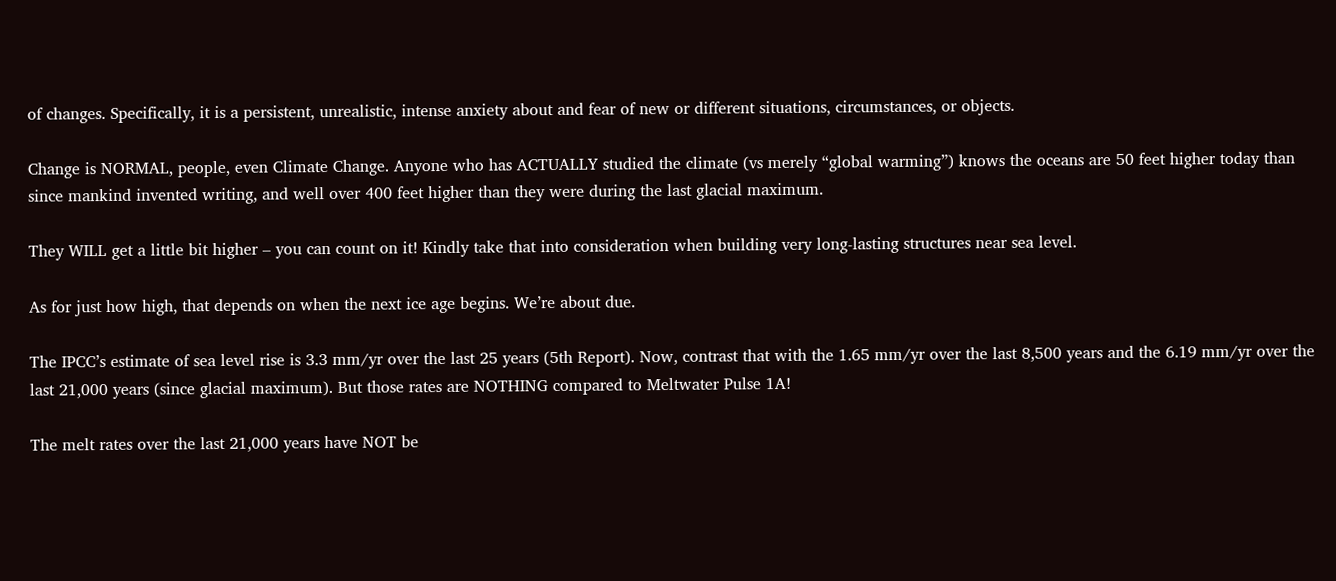of changes. Specifically, it is a persistent, unrealistic, intense anxiety about and fear of new or different situations, circumstances, or objects.

Change is NORMAL, people, even Climate Change. Anyone who has ACTUALLY studied the climate (vs merely “global warming”) knows the oceans are 50 feet higher today than since mankind invented writing, and well over 400 feet higher than they were during the last glacial maximum.

They WILL get a little bit higher – you can count on it! Kindly take that into consideration when building very long-lasting structures near sea level.

As for just how high, that depends on when the next ice age begins. We’re about due.

The IPCC’s estimate of sea level rise is 3.3 mm/yr over the last 25 years (5th Report). Now, contrast that with the 1.65 mm/yr over the last 8,500 years and the 6.19 mm/yr over the last 21,000 years (since glacial maximum). But those rates are NOTHING compared to Meltwater Pulse 1A!

The melt rates over the last 21,000 years have NOT be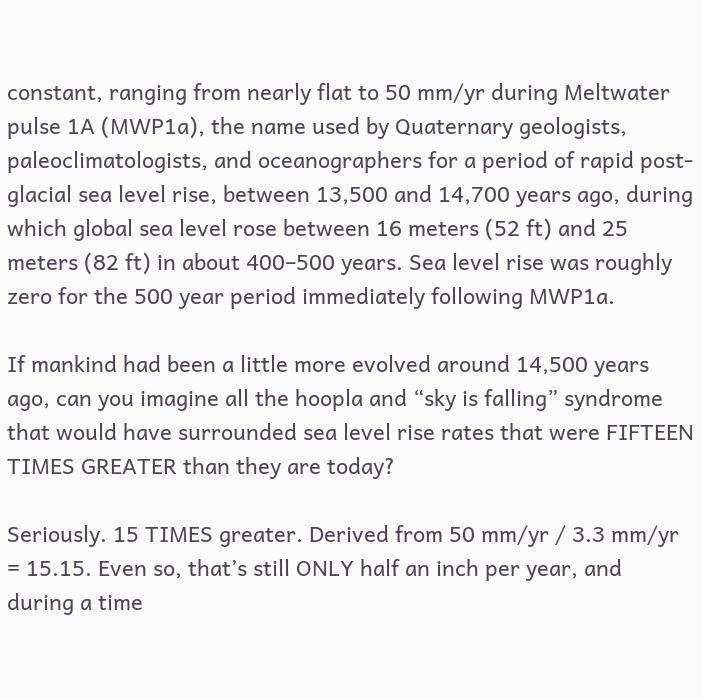constant, ranging from nearly flat to 50 mm/yr during Meltwater pulse 1A (MWP1a), the name used by Quaternary geologists, paleoclimatologists, and oceanographers for a period of rapid post-glacial sea level rise, between 13,500 and 14,700 years ago, during which global sea level rose between 16 meters (52 ft) and 25 meters (82 ft) in about 400–500 years. Sea level rise was roughly zero for the 500 year period immediately following MWP1a.

If mankind had been a little more evolved around 14,500 years ago, can you imagine all the hoopla and “sky is falling” syndrome that would have surrounded sea level rise rates that were FIFTEEN TIMES GREATER than they are today?

Seriously. 15 TIMES greater. Derived from 50 mm/yr / 3.3 mm/yr = 15.15. Even so, that’s still ONLY half an inch per year, and during a time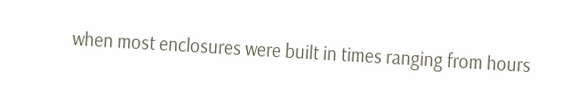when most enclosures were built in times ranging from hours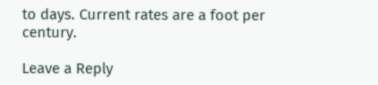to days. Current rates are a foot per century.

Leave a Reply